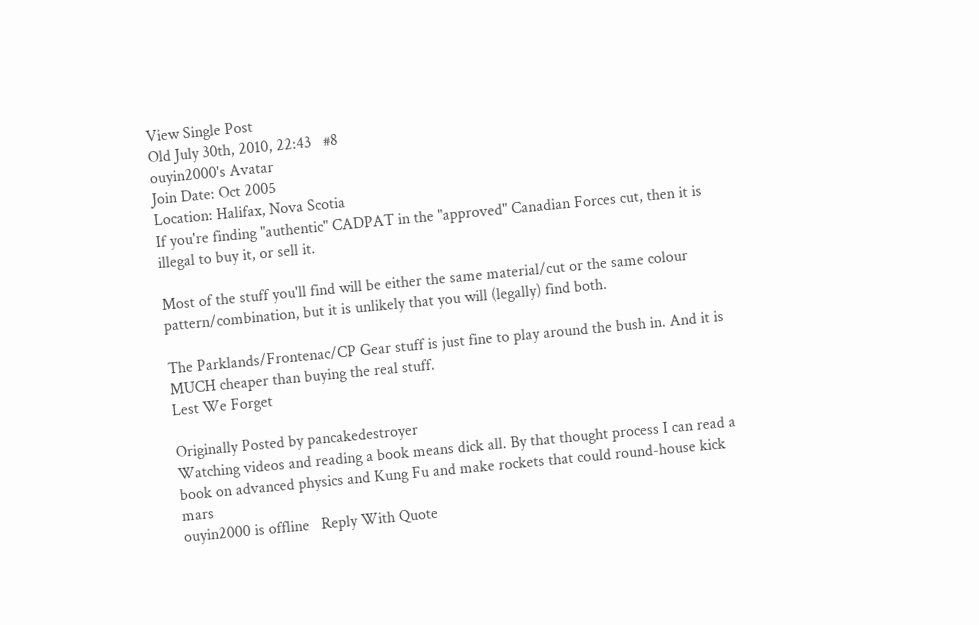View Single Post
Old July 30th, 2010, 22:43   #8
ouyin2000's Avatar
Join Date: Oct 2005
Location: Halifax, Nova Scotia
If you're finding "authentic" CADPAT in the "approved" Canadian Forces cut, then it is illegal to buy it, or sell it.

Most of the stuff you'll find will be either the same material/cut or the same colour pattern/combination, but it is unlikely that you will (legally) find both.

The Parklands/Frontenac/CP Gear stuff is just fine to play around the bush in. And it is MUCH cheaper than buying the real stuff.
Lest We Forget

Originally Posted by pancakedestroyer
Watching videos and reading a book means dick all. By that thought process I can read a book on advanced physics and Kung Fu and make rockets that could round-house kick mars
ouyin2000 is offline   Reply With Quote